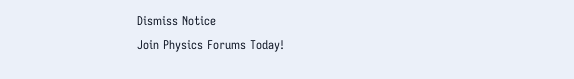Dismiss Notice
Join Physics Forums Today!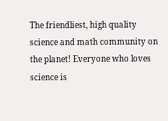The friendliest, high quality science and math community on the planet! Everyone who loves science is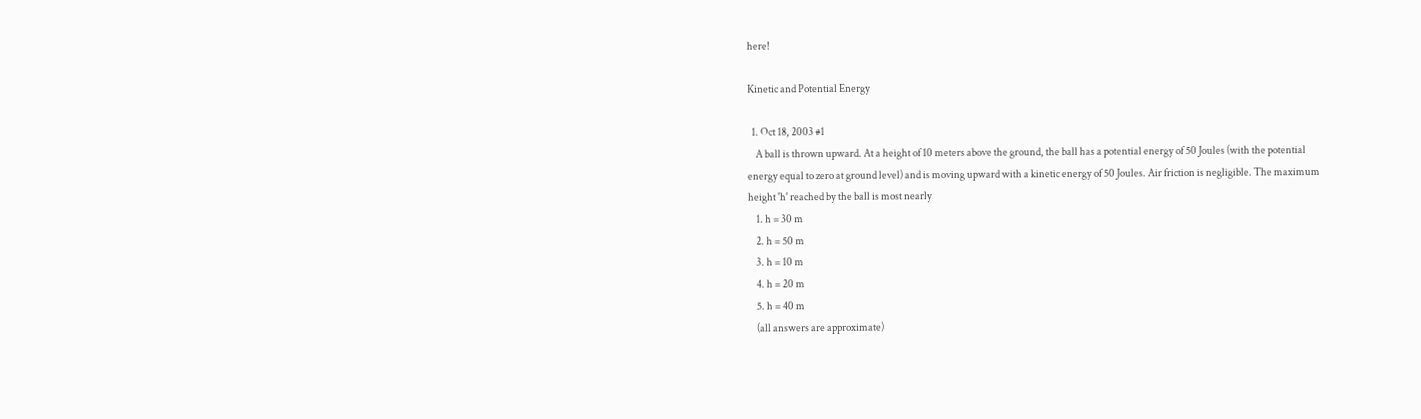here!

Kinetic and Potential Energy

  1. Oct 18, 2003 #1
    A ball is thrown upward. At a height of 10 meters above the ground, the ball has a potential energy of 50 Joules (with the potential energy equal to zero at ground level) and is moving upward with a kinetic energy of 50 Joules. Air friction is negligible. The maximum height 'h' reached by the ball is most nearly
    1. h = 30 m
    2. h = 50 m
    3. h = 10 m
    4. h = 20 m
    5. h = 40 m
    (all answers are approximate)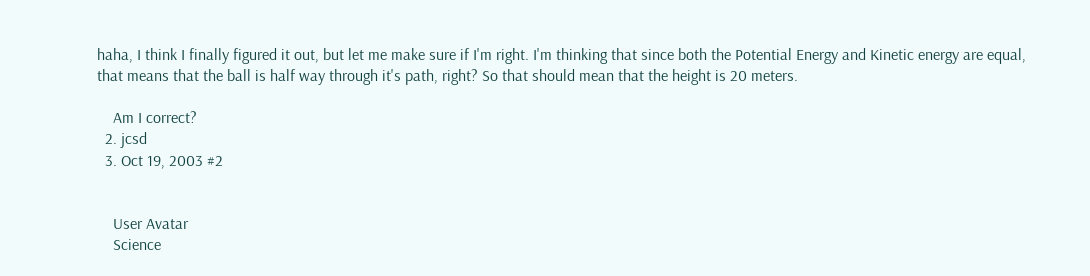haha, I think I finally figured it out, but let me make sure if I'm right. I'm thinking that since both the Potential Energy and Kinetic energy are equal, that means that the ball is half way through it's path, right? So that should mean that the height is 20 meters.

    Am I correct?
  2. jcsd
  3. Oct 19, 2003 #2


    User Avatar
    Science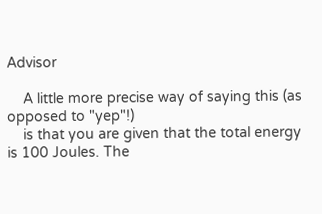Advisor

    A little more precise way of saying this (as opposed to "yep"!)
    is that you are given that the total energy is 100 Joules. The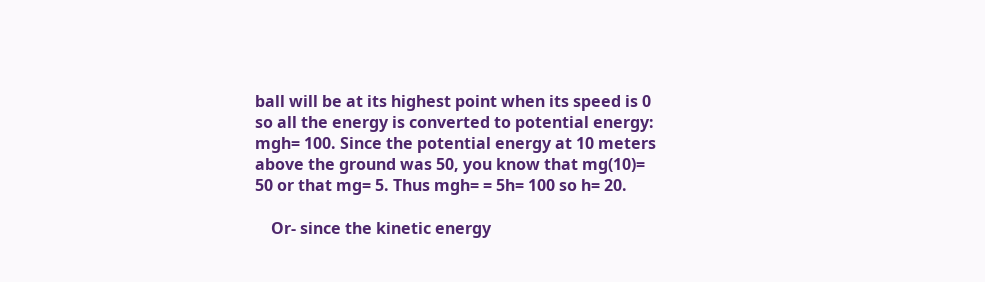ball will be at its highest point when its speed is 0 so all the energy is converted to potential energy: mgh= 100. Since the potential energy at 10 meters above the ground was 50, you know that mg(10)= 50 or that mg= 5. Thus mgh= = 5h= 100 so h= 20.

    Or- since the kinetic energy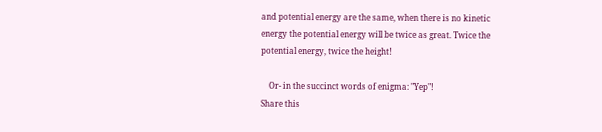and potential energy are the same, when there is no kinetic energy the potential energy will be twice as great. Twice the potential energy, twice the height!

    Or- in the succinct words of enigma: "Yep"!
Share this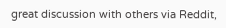great discussion with others via Reddit,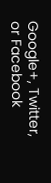Google+, Twitter, or Facebook